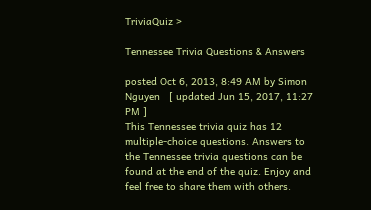TriviaQuiz >

Tennessee Trivia Questions & Answers

posted Oct 6, 2013, 8:49 AM by Simon Nguyen   [ updated Jun 15, 2017, 11:27 PM ]
This Tennessee trivia quiz has 12 multiple-choice questions. Answers to the Tennessee trivia questions can be found at the end of the quiz. Enjoy and feel free to share them with others.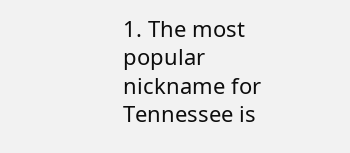1. The most popular nickname for Tennessee is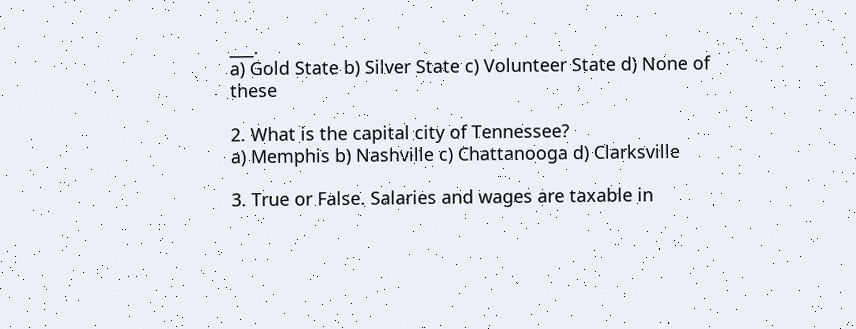___.
a) Gold State b) Silver State c) Volunteer State d) None of these

2. What is the capital city of Tennessee?
a) Memphis b) Nashville c) Chattanooga d) Clarksville

3. True or False. Salaries and wages are taxable in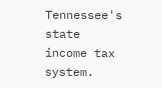Tennessee's state income tax system.